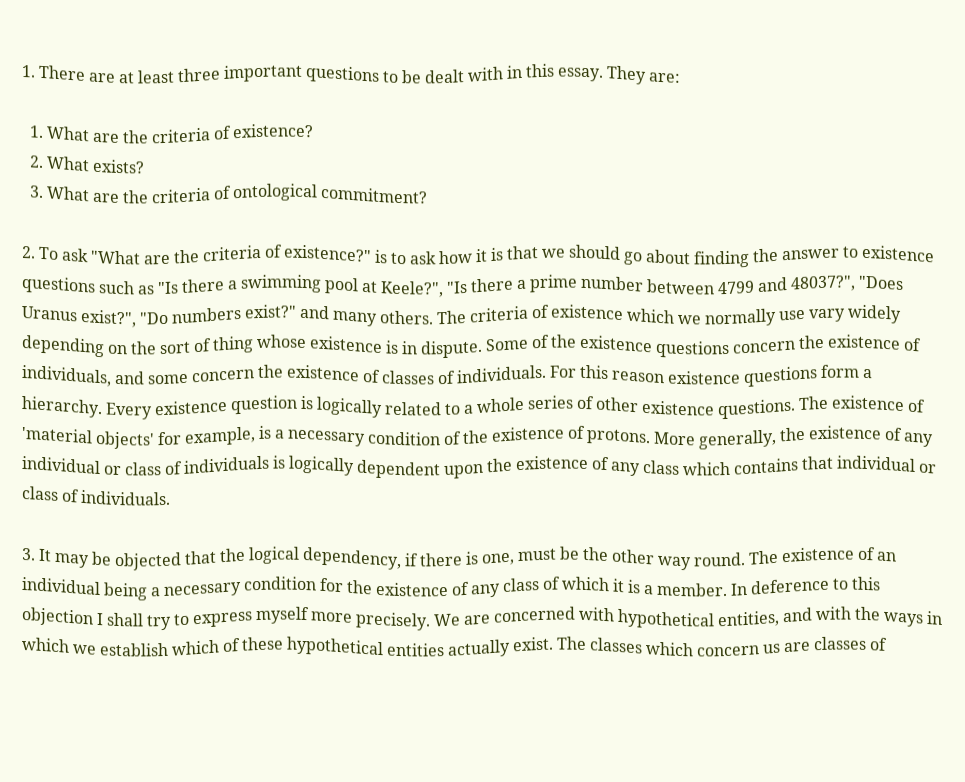1. There are at least three important questions to be dealt with in this essay. They are:

  1. What are the criteria of existence?
  2. What exists?
  3. What are the criteria of ontological commitment?

2. To ask "What are the criteria of existence?" is to ask how it is that we should go about finding the answer to existence questions such as "Is there a swimming pool at Keele?", "Is there a prime number between 4799 and 48037?", "Does Uranus exist?", "Do numbers exist?" and many others. The criteria of existence which we normally use vary widely depending on the sort of thing whose existence is in dispute. Some of the existence questions concern the existence of individuals, and some concern the existence of classes of individuals. For this reason existence questions form a hierarchy. Every existence question is logically related to a whole series of other existence questions. The existence of 'material objects' for example, is a necessary condition of the existence of protons. More generally, the existence of any individual or class of individuals is logically dependent upon the existence of any class which contains that individual or class of individuals.

3. It may be objected that the logical dependency, if there is one, must be the other way round. The existence of an individual being a necessary condition for the existence of any class of which it is a member. In deference to this objection I shall try to express myself more precisely. We are concerned with hypothetical entities, and with the ways in which we establish which of these hypothetical entities actually exist. The classes which concern us are classes of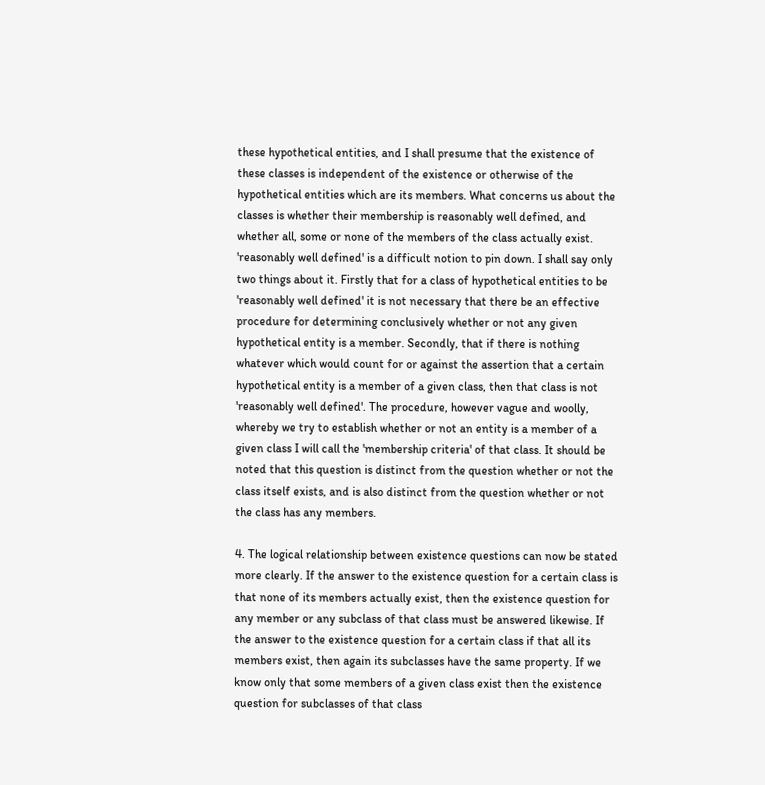these hypothetical entities, and I shall presume that the existence of these classes is independent of the existence or otherwise of the hypothetical entities which are its members. What concerns us about the classes is whether their membership is reasonably well defined, and whether all, some or none of the members of the class actually exist. 'reasonably well defined' is a difficult notion to pin down. I shall say only two things about it. Firstly that for a class of hypothetical entities to be 'reasonably well defined' it is not necessary that there be an effective procedure for determining conclusively whether or not any given hypothetical entity is a member. Secondly, that if there is nothing whatever which would count for or against the assertion that a certain hypothetical entity is a member of a given class, then that class is not 'reasonably well defined'. The procedure, however vague and woolly, whereby we try to establish whether or not an entity is a member of a given class I will call the 'membership criteria' of that class. It should be noted that this question is distinct from the question whether or not the class itself exists, and is also distinct from the question whether or not the class has any members.

4. The logical relationship between existence questions can now be stated more clearly. If the answer to the existence question for a certain class is that none of its members actually exist, then the existence question for any member or any subclass of that class must be answered likewise. If the answer to the existence question for a certain class if that all its members exist, then again its subclasses have the same property. If we know only that some members of a given class exist then the existence question for subclasses of that class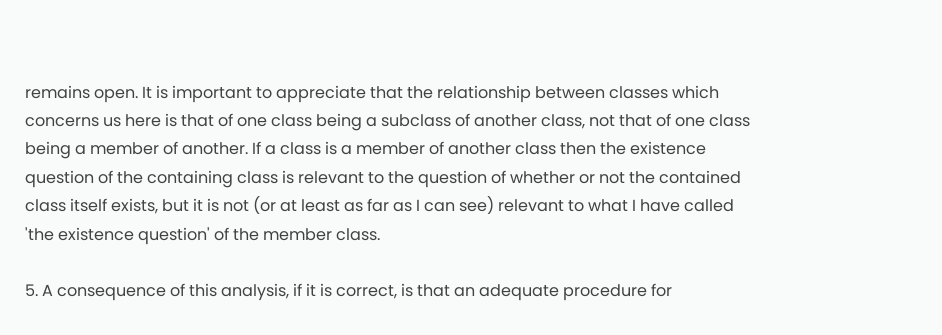remains open. It is important to appreciate that the relationship between classes which concerns us here is that of one class being a subclass of another class, not that of one class being a member of another. If a class is a member of another class then the existence question of the containing class is relevant to the question of whether or not the contained class itself exists, but it is not (or at least as far as I can see) relevant to what I have called 'the existence question' of the member class.

5. A consequence of this analysis, if it is correct, is that an adequate procedure for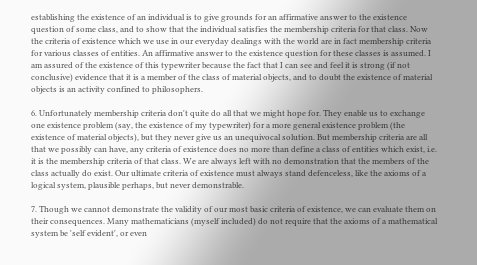establishing the existence of an individual is to give grounds for an affirmative answer to the existence question of some class, and to show that the individual satisfies the membership criteria for that class. Now the criteria of existence which we use in our everyday dealings with the world are in fact membership criteria for various classes of entities. An affirmative answer to the existence question for these classes is assumed. I am assured of the existence of this typewriter because the fact that I can see and feel it is strong (if not conclusive) evidence that it is a member of the class of material objects, and to doubt the existence of material objects is an activity confined to philosophers.

6. Unfortunately membership criteria don't quite do all that we might hope for. They enable us to exchange one existence problem (say, the existence of my typewriter) for a more general existence problem (the existence of material objects), but they never give us an unequivocal solution. But membership criteria are all that we possibly can have, any criteria of existence does no more than define a class of entities which exist, i.e. it is the membership criteria of that class. We are always left with no demonstration that the members of the class actually do exist. Our ultimate criteria of existence must always stand defenceless, like the axioms of a logical system, plausible perhaps, but never demonstrable.

7. Though we cannot demonstrate the validity of our most basic criteria of existence, we can evaluate them on their consequences. Many mathematicians (myself included) do not require that the axioms of a mathematical system be 'self evident', or even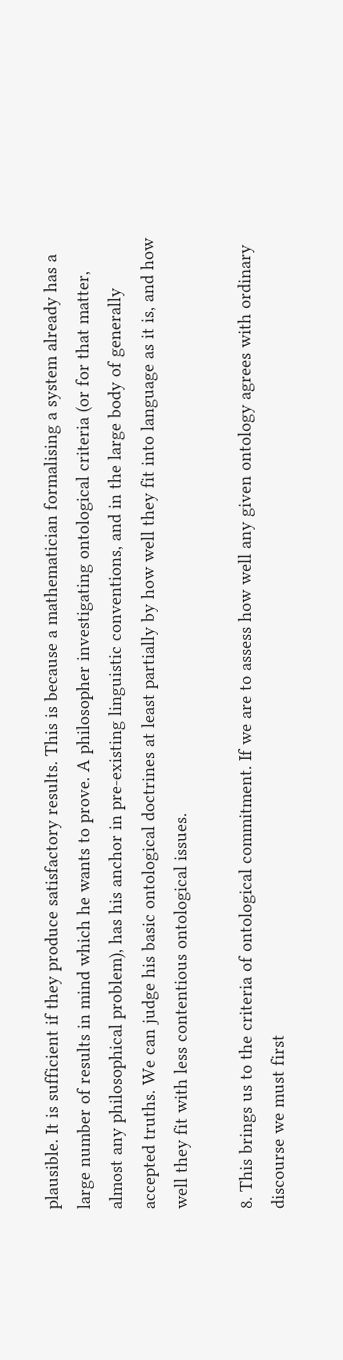plausible. It is sufficient if they produce satisfactory results. This is because a mathematician formalising a system already has a large number of results in mind which he wants to prove. A philosopher investigating ontological criteria (or for that matter, almost any philosophical problem), has his anchor in pre-existing linguistic conventions, and in the large body of generally accepted truths. We can judge his basic ontological doctrines at least partially by how well they fit into language as it is, and how well they fit with less contentious ontological issues.

8. This brings us to the criteria of ontological commitment. If we are to assess how well any given ontology agrees with ordinary discourse we must first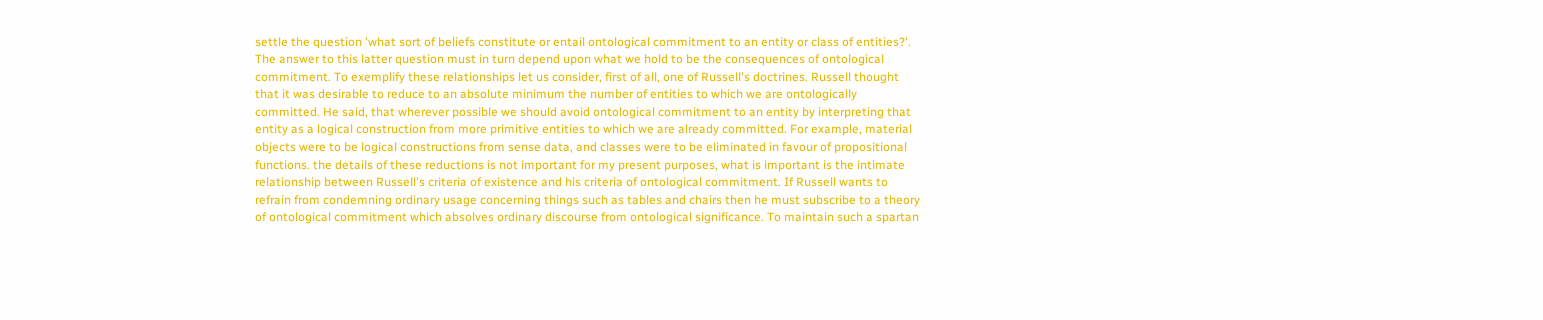settle the question 'what sort of beliefs constitute or entail ontological commitment to an entity or class of entities?'. The answer to this latter question must in turn depend upon what we hold to be the consequences of ontological commitment. To exemplify these relationships let us consider, first of all, one of Russell's doctrines. Russell thought that it was desirable to reduce to an absolute minimum the number of entities to which we are ontologically committed. He said, that wherever possible we should avoid ontological commitment to an entity by interpreting that entity as a logical construction from more primitive entities to which we are already committed. For example, material objects were to be logical constructions from sense data, and classes were to be eliminated in favour of propositional functions. the details of these reductions is not important for my present purposes, what is important is the intimate relationship between Russell's criteria of existence and his criteria of ontological commitment. If Russell wants to refrain from condemning ordinary usage concerning things such as tables and chairs then he must subscribe to a theory of ontological commitment which absolves ordinary discourse from ontological significance. To maintain such a spartan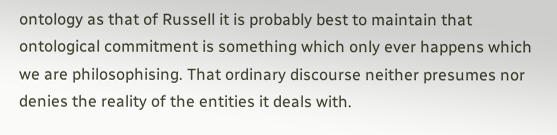ontology as that of Russell it is probably best to maintain that ontological commitment is something which only ever happens which we are philosophising. That ordinary discourse neither presumes nor denies the reality of the entities it deals with.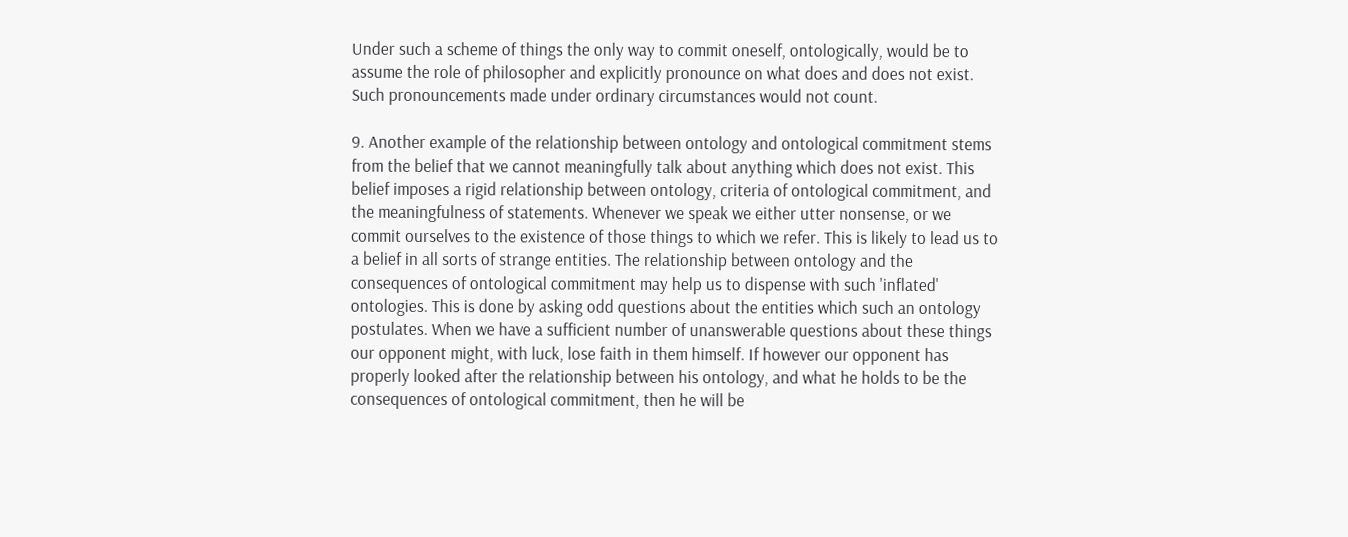Under such a scheme of things the only way to commit oneself, ontologically, would be to assume the role of philosopher and explicitly pronounce on what does and does not exist. Such pronouncements made under ordinary circumstances would not count.

9. Another example of the relationship between ontology and ontological commitment stems from the belief that we cannot meaningfully talk about anything which does not exist. This belief imposes a rigid relationship between ontology, criteria of ontological commitment, and the meaningfulness of statements. Whenever we speak we either utter nonsense, or we commit ourselves to the existence of those things to which we refer. This is likely to lead us to a belief in all sorts of strange entities. The relationship between ontology and the consequences of ontological commitment may help us to dispense with such 'inflated' ontologies. This is done by asking odd questions about the entities which such an ontology postulates. When we have a sufficient number of unanswerable questions about these things our opponent might, with luck, lose faith in them himself. If however our opponent has properly looked after the relationship between his ontology, and what he holds to be the consequences of ontological commitment, then he will be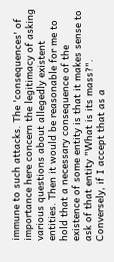immune to such attacks. The 'consequences' of importance here concern the legitimacy of asking various questions about allegedly existent entities. Then it would be reasonable for me to hold that a necessary consequence of the existence of some entity is that it makes sense to ask of that entity "What is its mass?". Conversely, if I accept that as a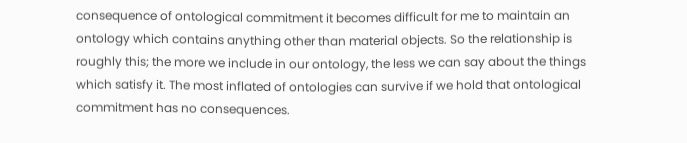consequence of ontological commitment it becomes difficult for me to maintain an ontology which contains anything other than material objects. So the relationship is roughly this; the more we include in our ontology, the less we can say about the things which satisfy it. The most inflated of ontologies can survive if we hold that ontological commitment has no consequences.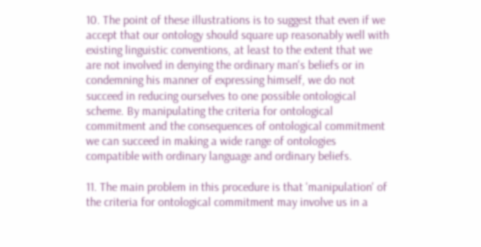10. The point of these illustrations is to suggest that even if we accept that our ontology should square up reasonably well with existing linguistic conventions, at least to the extent that we are not involved in denying the ordinary man's beliefs or in condemning his manner of expressing himself, we do not succeed in reducing ourselves to one possible ontological scheme. By manipulating the criteria for ontological commitment and the consequences of ontological commitment we can succeed in making a wide range of ontologies compatible with ordinary language and ordinary beliefs.

11. The main problem in this procedure is that 'manipulation' of the criteria for ontological commitment may involve us in a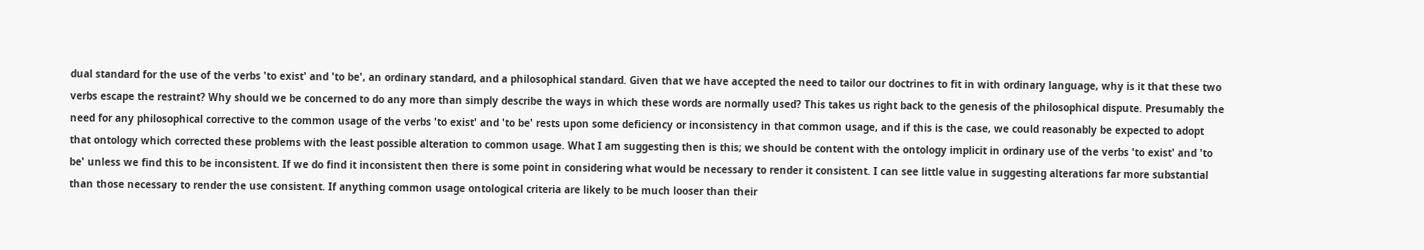dual standard for the use of the verbs 'to exist' and 'to be', an ordinary standard, and a philosophical standard. Given that we have accepted the need to tailor our doctrines to fit in with ordinary language, why is it that these two verbs escape the restraint? Why should we be concerned to do any more than simply describe the ways in which these words are normally used? This takes us right back to the genesis of the philosophical dispute. Presumably the need for any philosophical corrective to the common usage of the verbs 'to exist' and 'to be' rests upon some deficiency or inconsistency in that common usage, and if this is the case, we could reasonably be expected to adopt that ontology which corrected these problems with the least possible alteration to common usage. What I am suggesting then is this; we should be content with the ontology implicit in ordinary use of the verbs 'to exist' and 'to be' unless we find this to be inconsistent. If we do find it inconsistent then there is some point in considering what would be necessary to render it consistent. I can see little value in suggesting alterations far more substantial than those necessary to render the use consistent. If anything common usage ontological criteria are likely to be much looser than their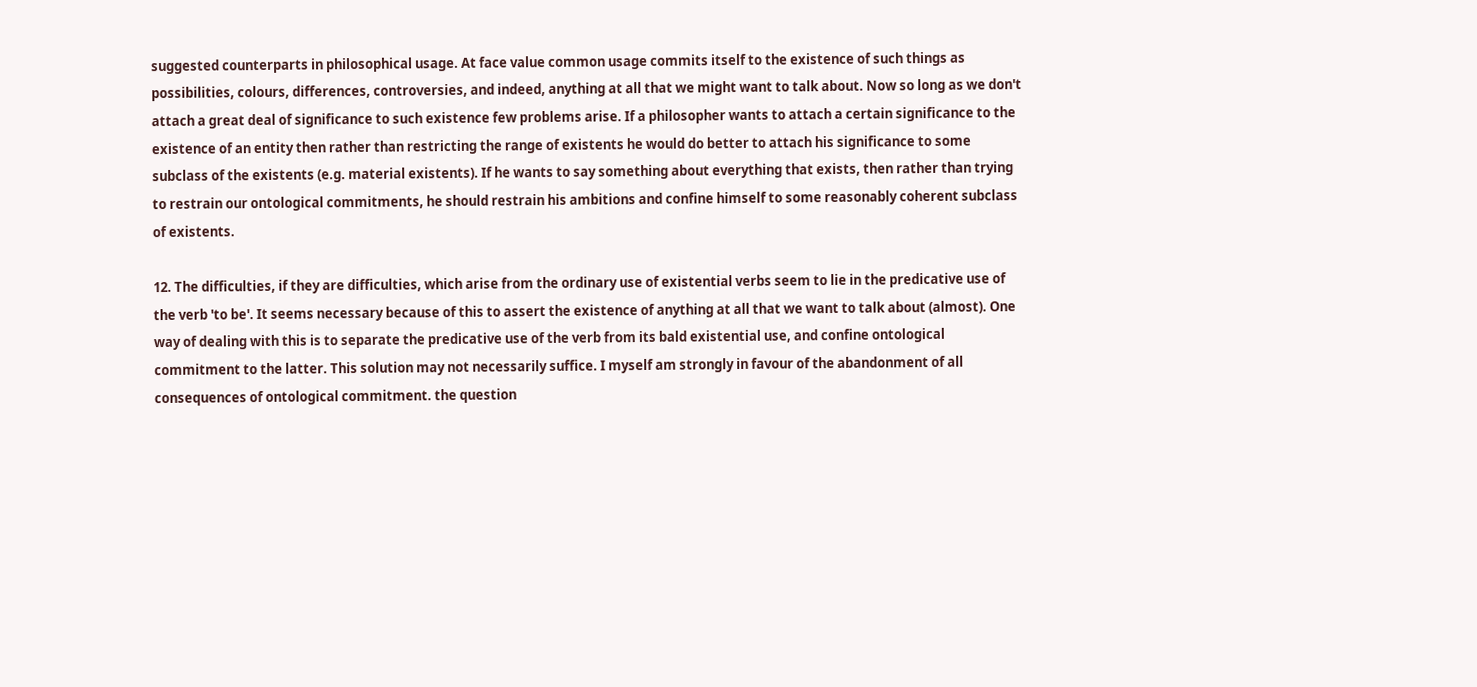suggested counterparts in philosophical usage. At face value common usage commits itself to the existence of such things as possibilities, colours, differences, controversies, and indeed, anything at all that we might want to talk about. Now so long as we don't attach a great deal of significance to such existence few problems arise. If a philosopher wants to attach a certain significance to the existence of an entity then rather than restricting the range of existents he would do better to attach his significance to some subclass of the existents (e.g. material existents). If he wants to say something about everything that exists, then rather than trying to restrain our ontological commitments, he should restrain his ambitions and confine himself to some reasonably coherent subclass of existents.

12. The difficulties, if they are difficulties, which arise from the ordinary use of existential verbs seem to lie in the predicative use of the verb 'to be'. It seems necessary because of this to assert the existence of anything at all that we want to talk about (almost). One way of dealing with this is to separate the predicative use of the verb from its bald existential use, and confine ontological commitment to the latter. This solution may not necessarily suffice. I myself am strongly in favour of the abandonment of all consequences of ontological commitment. the question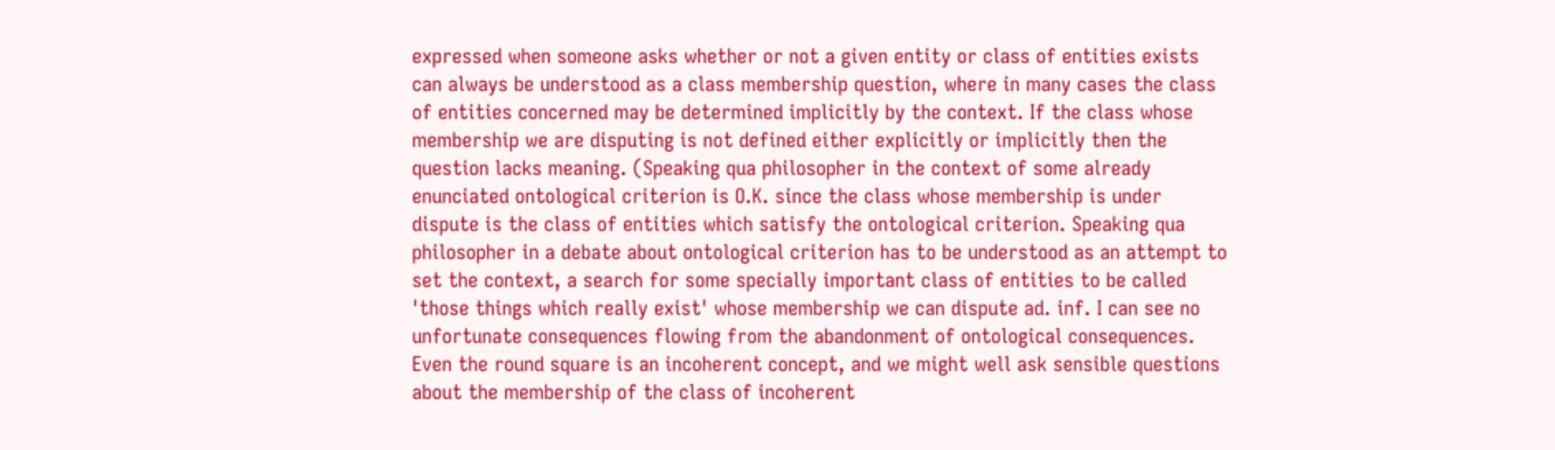expressed when someone asks whether or not a given entity or class of entities exists can always be understood as a class membership question, where in many cases the class of entities concerned may be determined implicitly by the context. If the class whose membership we are disputing is not defined either explicitly or implicitly then the question lacks meaning. (Speaking qua philosopher in the context of some already enunciated ontological criterion is O.K. since the class whose membership is under dispute is the class of entities which satisfy the ontological criterion. Speaking qua philosopher in a debate about ontological criterion has to be understood as an attempt to set the context, a search for some specially important class of entities to be called 'those things which really exist' whose membership we can dispute ad. inf. I can see no unfortunate consequences flowing from the abandonment of ontological consequences. Even the round square is an incoherent concept, and we might well ask sensible questions about the membership of the class of incoherent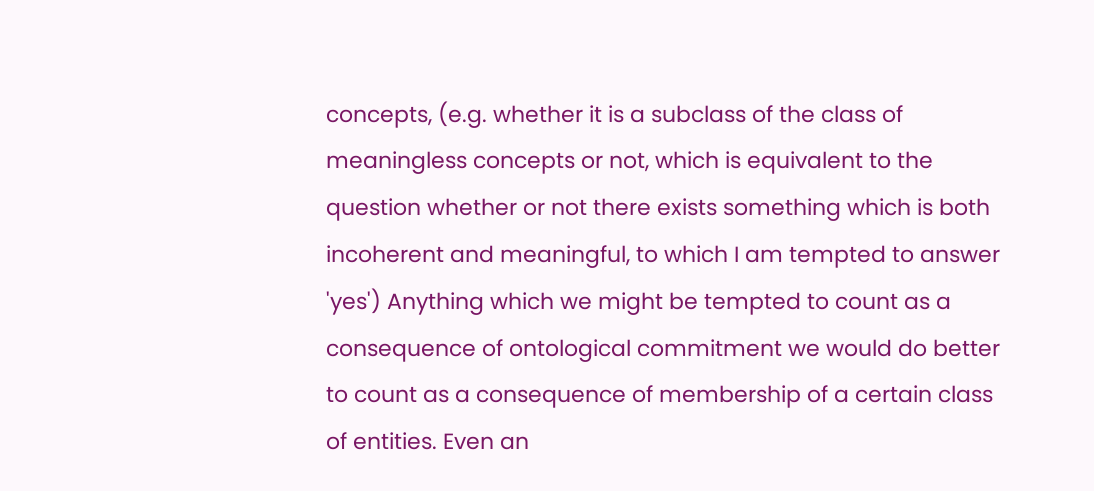concepts, (e.g. whether it is a subclass of the class of meaningless concepts or not, which is equivalent to the question whether or not there exists something which is both incoherent and meaningful, to which I am tempted to answer 'yes') Anything which we might be tempted to count as a consequence of ontological commitment we would do better to count as a consequence of membership of a certain class of entities. Even an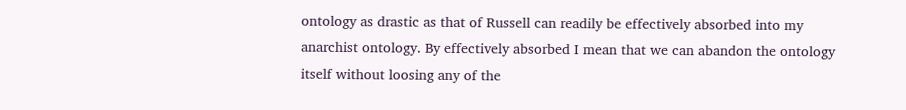ontology as drastic as that of Russell can readily be effectively absorbed into my anarchist ontology. By effectively absorbed I mean that we can abandon the ontology itself without loosing any of the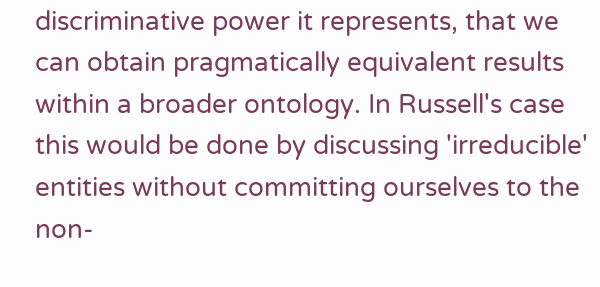discriminative power it represents, that we can obtain pragmatically equivalent results within a broader ontology. In Russell's case this would be done by discussing 'irreducible' entities without committing ourselves to the non-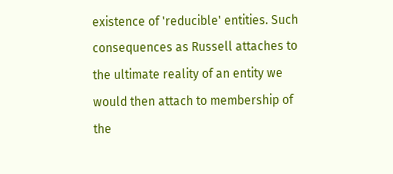existence of 'reducible' entities. Such consequences as Russell attaches to the ultimate reality of an entity we would then attach to membership of the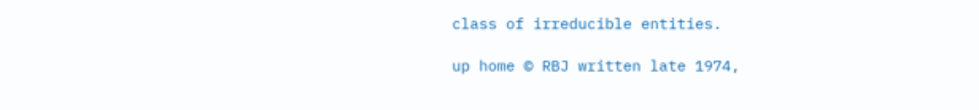class of irreducible entities.

up home © RBJ written late 1974,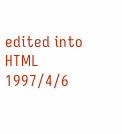edited into HTML 1997/4/6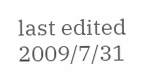last edited 2009/7/31